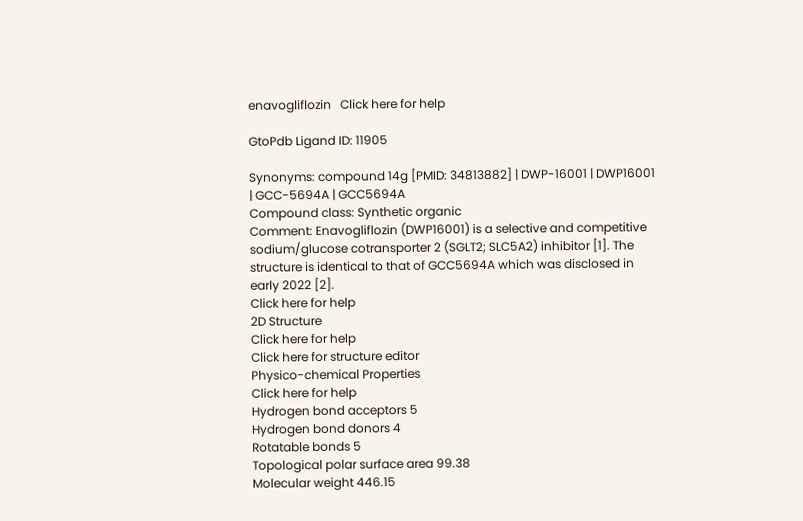enavogliflozin   Click here for help

GtoPdb Ligand ID: 11905

Synonyms: compound 14g [PMID: 34813882] | DWP-16001 | DWP16001 | GCC-5694A | GCC5694A
Compound class: Synthetic organic
Comment: Enavogliflozin (DWP16001) is a selective and competitive sodium/glucose cotransporter 2 (SGLT2; SLC5A2) inhibitor [1]. The structure is identical to that of GCC5694A which was disclosed in early 2022 [2].
Click here for help
2D Structure
Click here for help
Click here for structure editor
Physico-chemical Properties
Click here for help
Hydrogen bond acceptors 5
Hydrogen bond donors 4
Rotatable bonds 5
Topological polar surface area 99.38
Molecular weight 446.15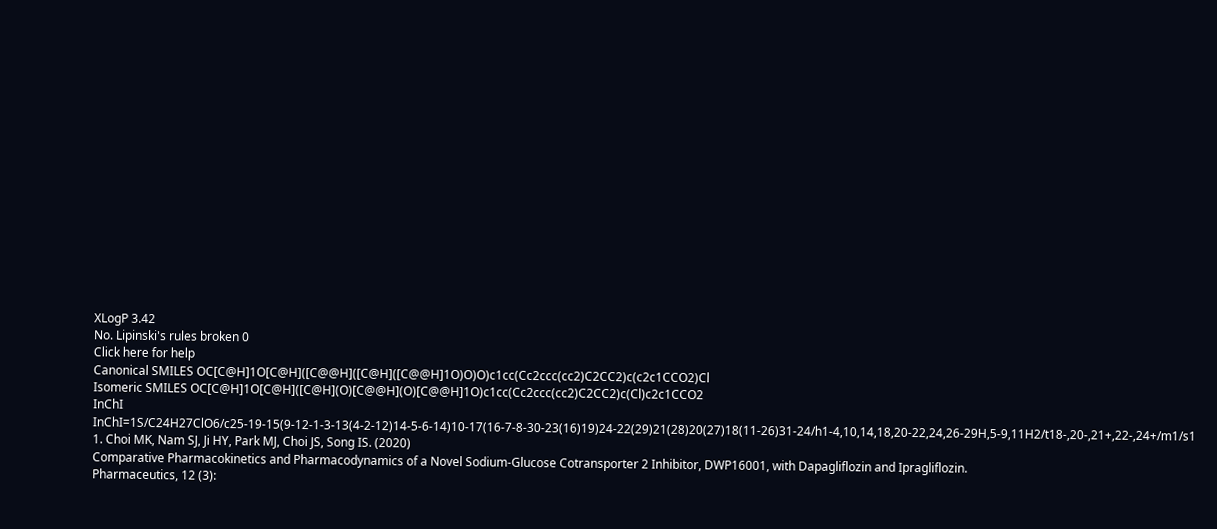XLogP 3.42
No. Lipinski's rules broken 0
Click here for help
Canonical SMILES OC[C@H]1O[C@H]([C@@H]([C@H]([C@@H]1O)O)O)c1cc(Cc2ccc(cc2)C2CC2)c(c2c1CCO2)Cl
Isomeric SMILES OC[C@H]1O[C@H]([C@H](O)[C@@H](O)[C@@H]1O)c1cc(Cc2ccc(cc2)C2CC2)c(Cl)c2c1CCO2
InChI InChI=1S/C24H27ClO6/c25-19-15(9-12-1-3-13(4-2-12)14-5-6-14)10-17(16-7-8-30-23(16)19)24-22(29)21(28)20(27)18(11-26)31-24/h1-4,10,14,18,20-22,24,26-29H,5-9,11H2/t18-,20-,21+,22-,24+/m1/s1
1. Choi MK, Nam SJ, Ji HY, Park MJ, Choi JS, Song IS. (2020)
Comparative Pharmacokinetics and Pharmacodynamics of a Novel Sodium-Glucose Cotransporter 2 Inhibitor, DWP16001, with Dapagliflozin and Ipragliflozin.
Pharmaceutics, 12 (3):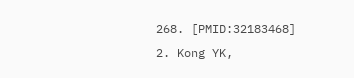268. [PMID:32183468]
2. Kong YK,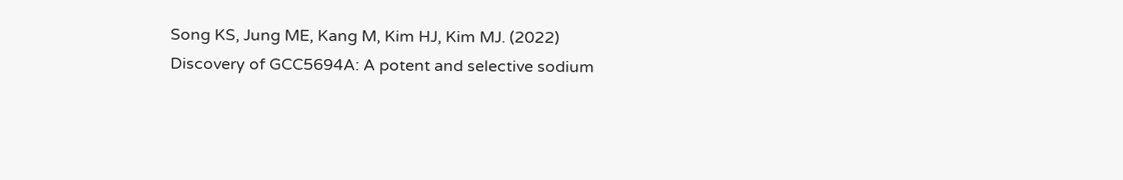Song KS, Jung ME, Kang M, Kim HJ, Kim MJ. (2022)
Discovery of GCC5694A: A potent and selective sodium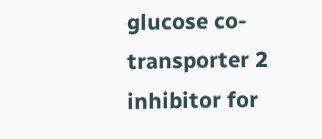glucose co-transporter 2 inhibitor for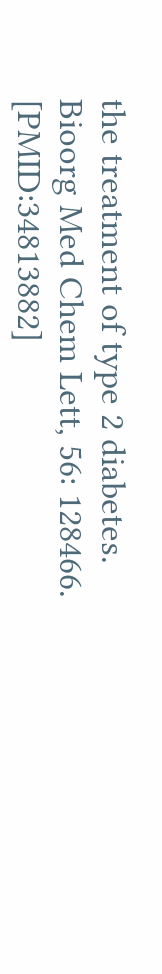the treatment of type 2 diabetes.
Bioorg Med Chem Lett, 56: 128466. [PMID:34813882]